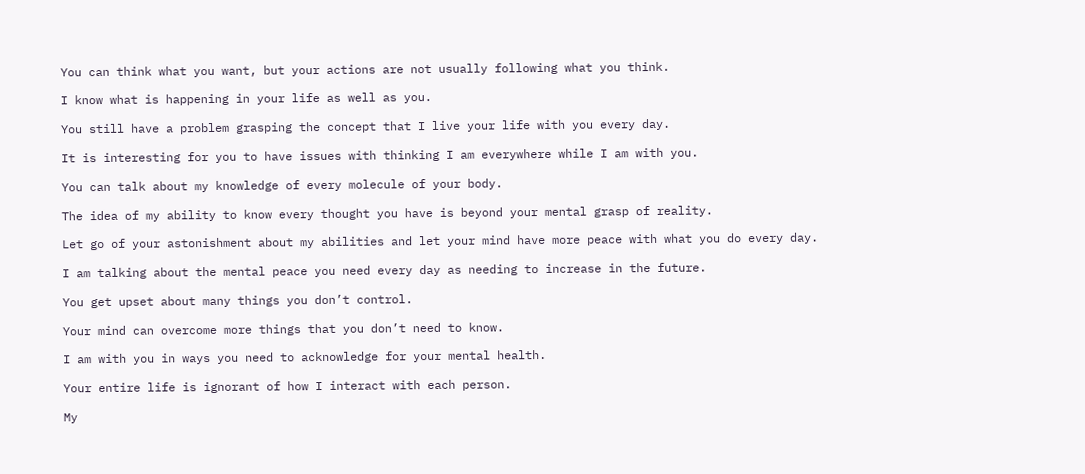You can think what you want, but your actions are not usually following what you think.

I know what is happening in your life as well as you.

You still have a problem grasping the concept that I live your life with you every day.

It is interesting for you to have issues with thinking I am everywhere while I am with you.

You can talk about my knowledge of every molecule of your body.

The idea of my ability to know every thought you have is beyond your mental grasp of reality.

Let go of your astonishment about my abilities and let your mind have more peace with what you do every day.

I am talking about the mental peace you need every day as needing to increase in the future.

You get upset about many things you don’t control.

Your mind can overcome more things that you don’t need to know.

I am with you in ways you need to acknowledge for your mental health.

Your entire life is ignorant of how I interact with each person.

My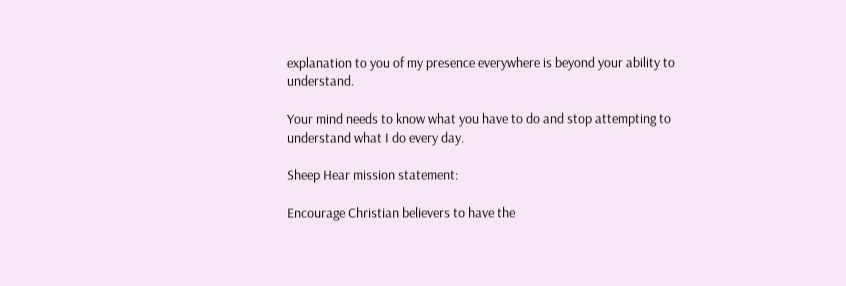explanation to you of my presence everywhere is beyond your ability to understand.

Your mind needs to know what you have to do and stop attempting to understand what I do every day.

Sheep Hear mission statement:

Encourage Christian believers to have the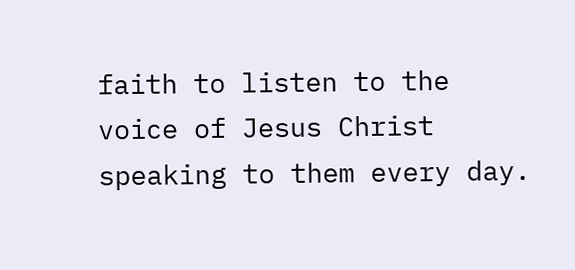faith to listen to the voice of Jesus Christ speaking to them every day.